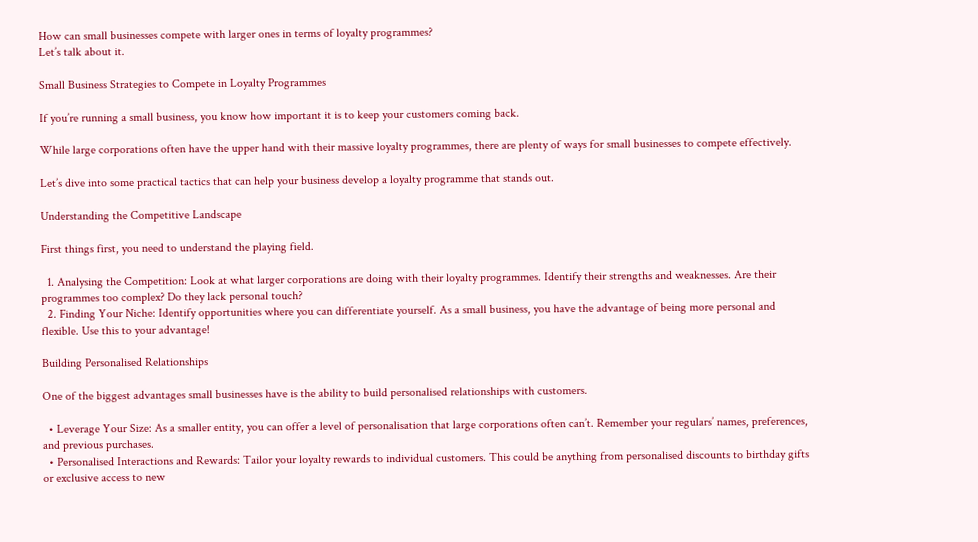How can small businesses compete with larger ones in terms of loyalty programmes?
Let’s talk about it.

Small Business Strategies to Compete in Loyalty Programmes

If you’re running a small business, you know how important it is to keep your customers coming back.

While large corporations often have the upper hand with their massive loyalty programmes, there are plenty of ways for small businesses to compete effectively.

Let’s dive into some practical tactics that can help your business develop a loyalty programme that stands out.

Understanding the Competitive Landscape

First things first, you need to understand the playing field.

  1. Analysing the Competition: Look at what larger corporations are doing with their loyalty programmes. Identify their strengths and weaknesses. Are their programmes too complex? Do they lack personal touch?
  2. Finding Your Niche: Identify opportunities where you can differentiate yourself. As a small business, you have the advantage of being more personal and flexible. Use this to your advantage!

Building Personalised Relationships

One of the biggest advantages small businesses have is the ability to build personalised relationships with customers.

  • Leverage Your Size: As a smaller entity, you can offer a level of personalisation that large corporations often can’t. Remember your regulars’ names, preferences, and previous purchases.
  • Personalised Interactions and Rewards: Tailor your loyalty rewards to individual customers. This could be anything from personalised discounts to birthday gifts or exclusive access to new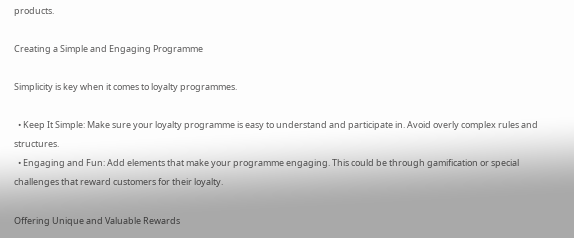products.

Creating a Simple and Engaging Programme

Simplicity is key when it comes to loyalty programmes.

  • Keep It Simple: Make sure your loyalty programme is easy to understand and participate in. Avoid overly complex rules and structures.
  • Engaging and Fun: Add elements that make your programme engaging. This could be through gamification or special challenges that reward customers for their loyalty.

Offering Unique and Valuable Rewards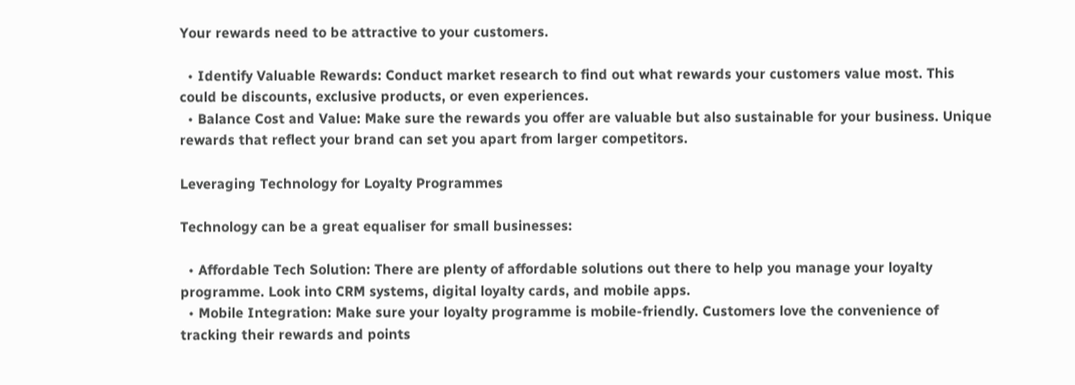Your rewards need to be attractive to your customers.

  • Identify Valuable Rewards: Conduct market research to find out what rewards your customers value most. This could be discounts, exclusive products, or even experiences.
  • Balance Cost and Value: Make sure the rewards you offer are valuable but also sustainable for your business. Unique rewards that reflect your brand can set you apart from larger competitors.

Leveraging Technology for Loyalty Programmes

Technology can be a great equaliser for small businesses:

  • Affordable Tech Solution: There are plenty of affordable solutions out there to help you manage your loyalty programme. Look into CRM systems, digital loyalty cards, and mobile apps.
  • Mobile Integration: Make sure your loyalty programme is mobile-friendly. Customers love the convenience of tracking their rewards and points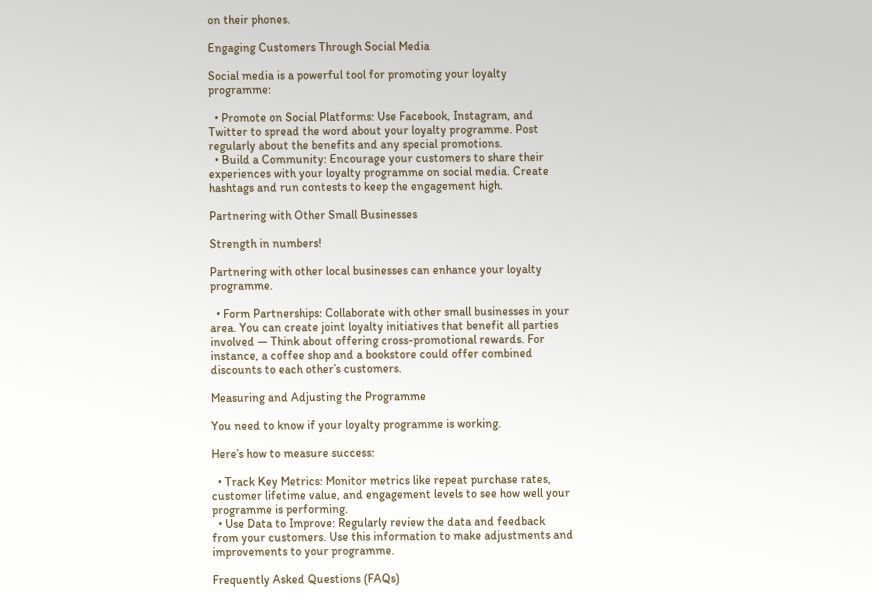on their phones.

Engaging Customers Through Social Media

Social media is a powerful tool for promoting your loyalty programme:

  • Promote on Social Platforms: Use Facebook, Instagram, and Twitter to spread the word about your loyalty programme. Post regularly about the benefits and any special promotions.
  • Build a Community: Encourage your customers to share their experiences with your loyalty programme on social media. Create hashtags and run contests to keep the engagement high.

Partnering with Other Small Businesses

Strength in numbers!

Partnering with other local businesses can enhance your loyalty programme.

  • Form Partnerships: Collaborate with other small businesses in your area. You can create joint loyalty initiatives that benefit all parties involved — Think about offering cross-promotional rewards. For instance, a coffee shop and a bookstore could offer combined discounts to each other’s customers.

Measuring and Adjusting the Programme

You need to know if your loyalty programme is working.

Here’s how to measure success:

  • Track Key Metrics: Monitor metrics like repeat purchase rates, customer lifetime value, and engagement levels to see how well your programme is performing.
  • Use Data to Improve: Regularly review the data and feedback from your customers. Use this information to make adjustments and improvements to your programme.

Frequently Asked Questions (FAQs)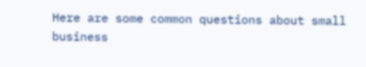Here are some common questions about small business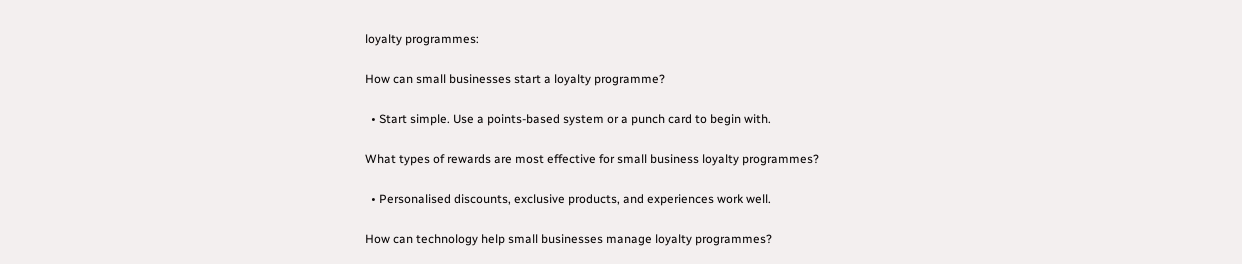loyalty programmes:

How can small businesses start a loyalty programme?

  • Start simple. Use a points-based system or a punch card to begin with.

What types of rewards are most effective for small business loyalty programmes?

  • Personalised discounts, exclusive products, and experiences work well.

How can technology help small businesses manage loyalty programmes?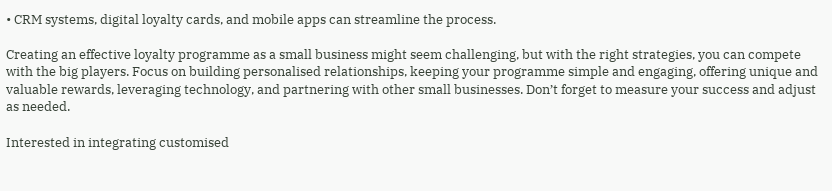• CRM systems, digital loyalty cards, and mobile apps can streamline the process.

Creating an effective loyalty programme as a small business might seem challenging, but with the right strategies, you can compete with the big players. Focus on building personalised relationships, keeping your programme simple and engaging, offering unique and valuable rewards, leveraging technology, and partnering with other small businesses. Don’t forget to measure your success and adjust as needed.

Interested in integrating customised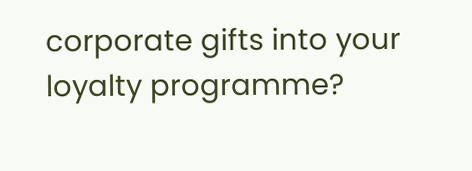corporate gifts into your loyalty programme?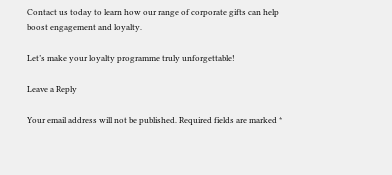Contact us today to learn how our range of corporate gifts can help boost engagement and loyalty.

Let’s make your loyalty programme truly unforgettable!

Leave a Reply

Your email address will not be published. Required fields are marked *